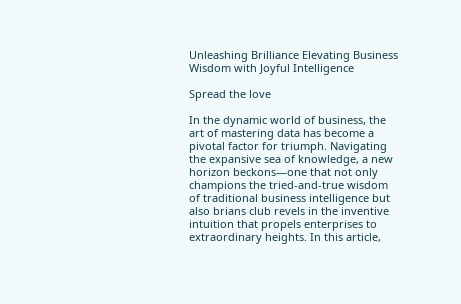Unleashing Brilliance Elevating Business Wisdom with Joyful Intelligence

Spread the love

In the dynamic world of business, the art of mastering data has become a pivotal factor for triumph. Navigating the expansive sea of knowledge, a new horizon beckons—one that not only champions the tried-and-true wisdom of traditional business intelligence but also brians club revels in the inventive intuition that propels enterprises to extraordinary heights. In this article,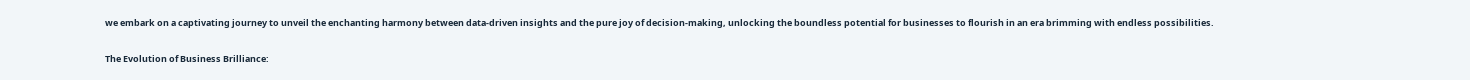we embark on a captivating journey to unveil the enchanting harmony between data-driven insights and the pure joy of decision-making, unlocking the boundless potential for businesses to flourish in an era brimming with endless possibilities.

The Evolution of Business Brilliance: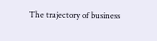The trajectory of business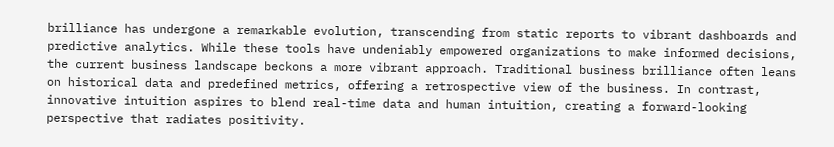brilliance has undergone a remarkable evolution, transcending from static reports to vibrant dashboards and predictive analytics. While these tools have undeniably empowered organizations to make informed decisions, the current business landscape beckons a more vibrant approach. Traditional business brilliance often leans on historical data and predefined metrics, offering a retrospective view of the business. In contrast, innovative intuition aspires to blend real-time data and human intuition, creating a forward-looking perspective that radiates positivity.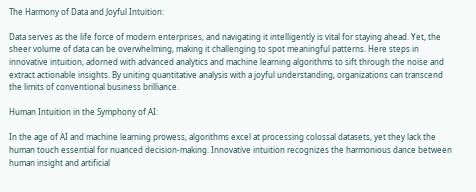The Harmony of Data and Joyful Intuition:

Data serves as the life force of modern enterprises, and navigating it intelligently is vital for staying ahead. Yet, the sheer volume of data can be overwhelming, making it challenging to spot meaningful patterns. Here steps in innovative intuition, adorned with advanced analytics and machine learning algorithms to sift through the noise and extract actionable insights. By uniting quantitative analysis with a joyful understanding, organizations can transcend the limits of conventional business brilliance.

Human Intuition in the Symphony of AI:

In the age of AI and machine learning prowess, algorithms excel at processing colossal datasets, yet they lack the human touch essential for nuanced decision-making. Innovative intuition recognizes the harmonious dance between human insight and artificial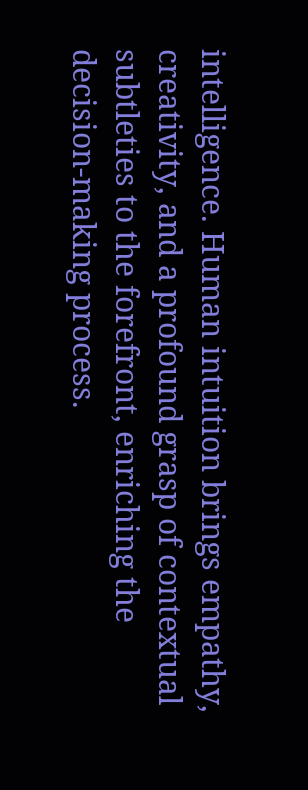intelligence. Human intuition brings empathy, creativity, and a profound grasp of contextual subtleties to the forefront, enriching the decision-making process.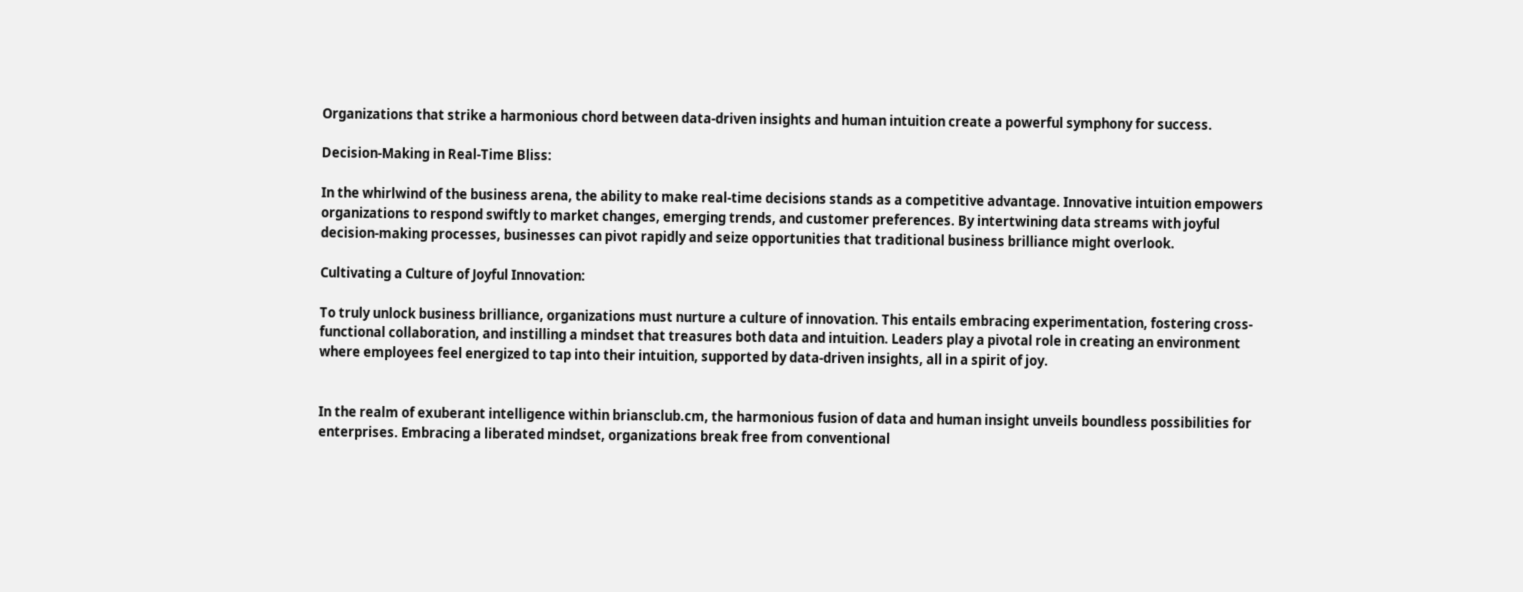Organizations that strike a harmonious chord between data-driven insights and human intuition create a powerful symphony for success.

Decision-Making in Real-Time Bliss:

In the whirlwind of the business arena, the ability to make real-time decisions stands as a competitive advantage. Innovative intuition empowers organizations to respond swiftly to market changes, emerging trends, and customer preferences. By intertwining data streams with joyful decision-making processes, businesses can pivot rapidly and seize opportunities that traditional business brilliance might overlook.

Cultivating a Culture of Joyful Innovation:

To truly unlock business brilliance, organizations must nurture a culture of innovation. This entails embracing experimentation, fostering cross-functional collaboration, and instilling a mindset that treasures both data and intuition. Leaders play a pivotal role in creating an environment where employees feel energized to tap into their intuition, supported by data-driven insights, all in a spirit of joy.


In the realm of exuberant intelligence within briansclub.cm, the harmonious fusion of data and human insight unveils boundless possibilities for enterprises. Embracing a liberated mindset, organizations break free from conventional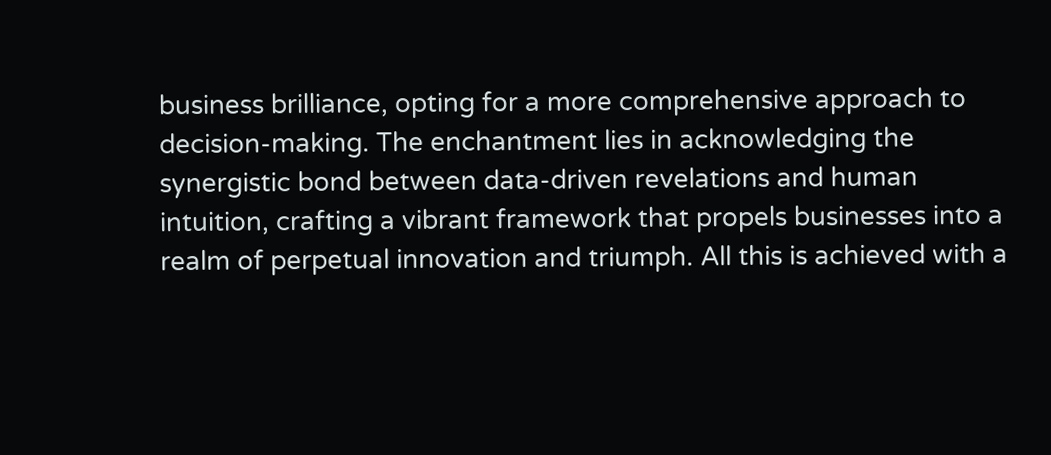business brilliance, opting for a more comprehensive approach to decision-making. The enchantment lies in acknowledging the synergistic bond between data-driven revelations and human intuition, crafting a vibrant framework that propels businesses into a realm of perpetual innovation and triumph. All this is achieved with a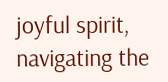joyful spirit, navigating the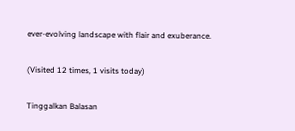ever-evolving landscape with flair and exuberance.

(Visited 12 times, 1 visits today)

Tinggalkan Balasan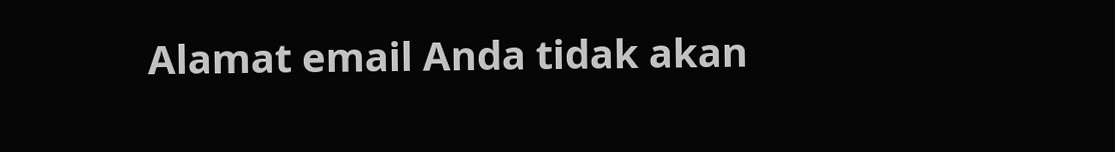Alamat email Anda tidak akan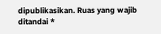dipublikasikan. Ruas yang wajib ditandai *